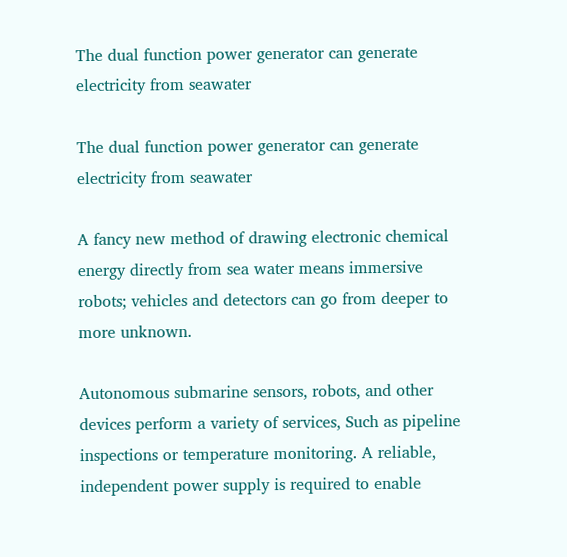The dual function power generator can generate electricity from seawater

The dual function power generator can generate electricity from seawater

A fancy new method of drawing electronic chemical energy directly from sea water means immersive robots; vehicles and detectors can go from deeper to more unknown.

Autonomous submarine sensors, robots, and other devices perform a variety of services, Such as pipeline inspections or temperature monitoring. A reliable, independent power supply is required to enable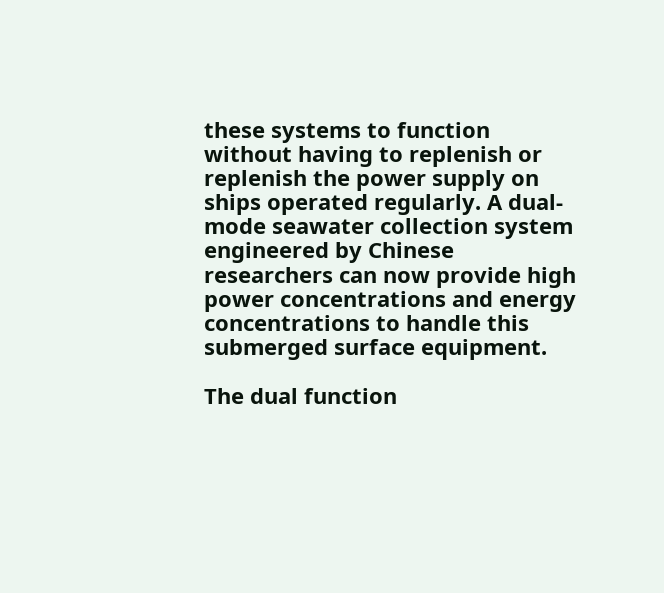these systems to function without having to replenish or replenish the power supply on ships operated regularly. A dual-mode seawater collection system engineered by Chinese researchers can now provide high power concentrations and energy concentrations to handle this submerged surface equipment.

The dual function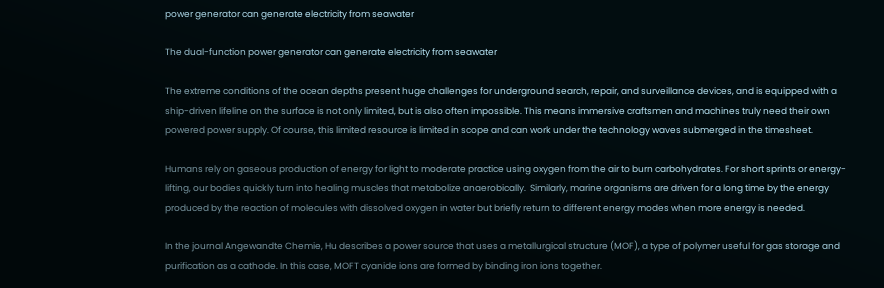power generator can generate electricity from seawater

The dual-function power generator can generate electricity from seawater

The extreme conditions of the ocean depths present huge challenges for underground search, repair, and surveillance devices, and is equipped with a ship-driven lifeline on the surface is not only limited, but is also often impossible. This means immersive craftsmen and machines truly need their own powered power supply. Of course, this limited resource is limited in scope and can work under the technology waves submerged in the timesheet.

Humans rely on gaseous production of energy for light to moderate practice using oxygen from the air to burn carbohydrates. For short sprints or energy-lifting, our bodies quickly turn into healing muscles that metabolize anaerobically.  Similarly, marine organisms are driven for a long time by the energy produced by the reaction of molecules with dissolved oxygen in water but briefly return to different energy modes when more energy is needed.

In the journal Angewandte Chemie, Hu describes a power source that uses a metallurgical structure (MOF), a type of polymer useful for gas storage and purification as a cathode. In this case, MOFT cyanide ions are formed by binding iron ions together.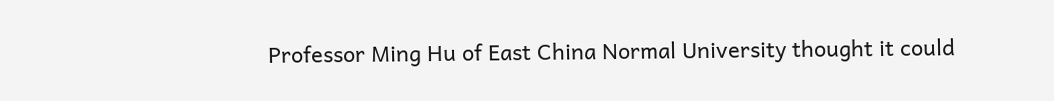Professor Ming Hu of East China Normal University thought it could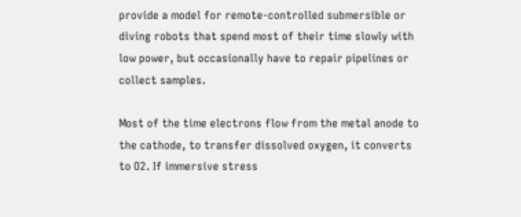provide a model for remote-controlled submersible or diving robots that spend most of their time slowly with low power, but occasionally have to repair pipelines or collect samples.

Most of the time electrons flow from the metal anode to the cathode, to transfer dissolved oxygen, it converts to O2. If immersive stress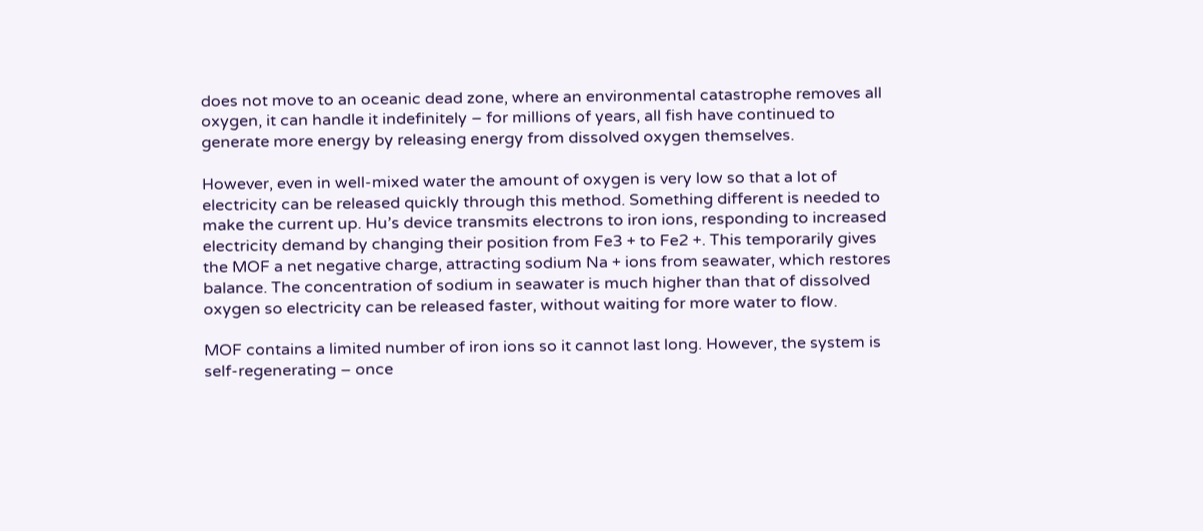does not move to an oceanic dead zone, where an environmental catastrophe removes all oxygen, it can handle it indefinitely – for millions of years, all fish have continued to generate more energy by releasing energy from dissolved oxygen themselves.

However, even in well-mixed water the amount of oxygen is very low so that a lot of electricity can be released quickly through this method. Something different is needed to make the current up. Hu’s device transmits electrons to iron ions, responding to increased electricity demand by changing their position from Fe3 + to Fe2 +. This temporarily gives the MOF a net negative charge, attracting sodium Na + ions from seawater, which restores balance. The concentration of sodium in seawater is much higher than that of dissolved oxygen so electricity can be released faster, without waiting for more water to flow.

MOF contains a limited number of iron ions so it cannot last long. However, the system is self-regenerating – once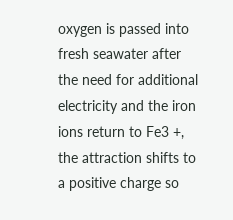oxygen is passed into fresh seawater after the need for additional electricity and the iron ions return to Fe3 +, the attraction shifts to a positive charge so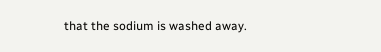that the sodium is washed away.